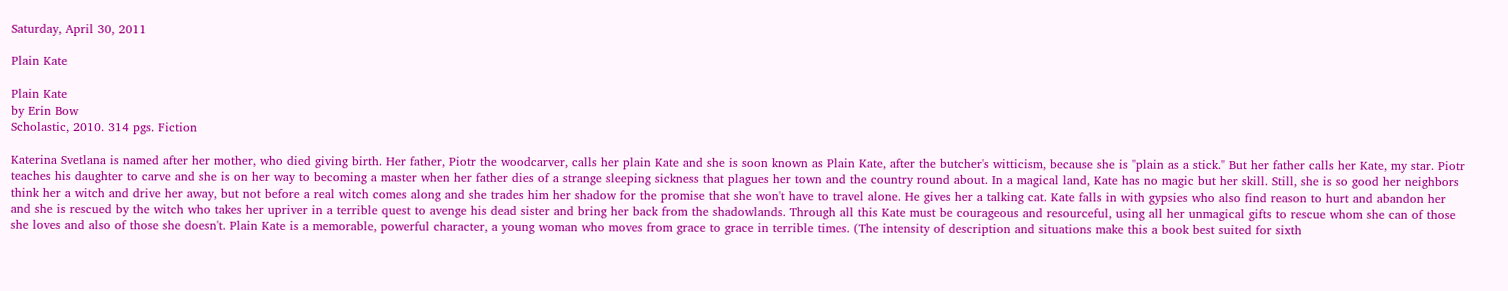Saturday, April 30, 2011

Plain Kate

Plain Kate
by Erin Bow
Scholastic, 2010. 314 pgs. Fiction

Katerina Svetlana is named after her mother, who died giving birth. Her father, Piotr the woodcarver, calls her plain Kate and she is soon known as Plain Kate, after the butcher's witticism, because she is "plain as a stick." But her father calls her Kate, my star. Piotr teaches his daughter to carve and she is on her way to becoming a master when her father dies of a strange sleeping sickness that plagues her town and the country round about. In a magical land, Kate has no magic but her skill. Still, she is so good her neighbors think her a witch and drive her away, but not before a real witch comes along and she trades him her shadow for the promise that she won't have to travel alone. He gives her a talking cat. Kate falls in with gypsies who also find reason to hurt and abandon her and she is rescued by the witch who takes her upriver in a terrible quest to avenge his dead sister and bring her back from the shadowlands. Through all this Kate must be courageous and resourceful, using all her unmagical gifts to rescue whom she can of those she loves and also of those she doesn't. Plain Kate is a memorable, powerful character, a young woman who moves from grace to grace in terrible times. (The intensity of description and situations make this a book best suited for sixth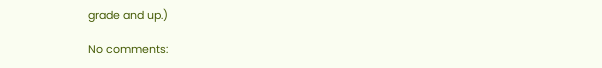grade and up.)

No comments: